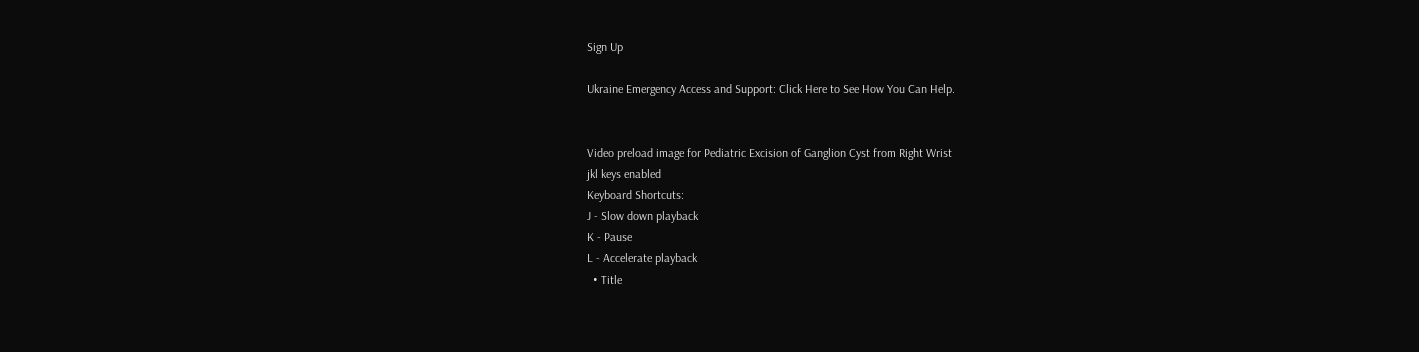Sign Up

Ukraine Emergency Access and Support: Click Here to See How You Can Help.


Video preload image for Pediatric Excision of Ganglion Cyst from Right Wrist
jkl keys enabled
Keyboard Shortcuts:
J - Slow down playback
K - Pause
L - Accelerate playback
  • Title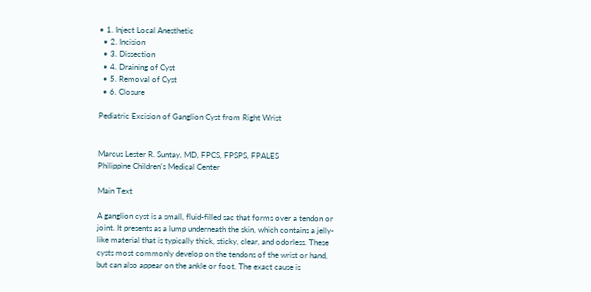• 1. Inject Local Anesthetic
  • 2. Incision
  • 3. Dissection
  • 4. Draining of Cyst
  • 5. Removal of Cyst
  • 6. Closure

Pediatric Excision of Ganglion Cyst from Right Wrist


Marcus Lester R. Suntay, MD, FPCS, FPSPS, FPALES
Philippine Children's Medical Center

Main Text

A ganglion cyst is a small, fluid-filled sac that forms over a tendon or joint. It presents as a lump underneath the skin, which contains a jelly-like material that is typically thick, sticky, clear, and odorless. These cysts most commonly develop on the tendons of the wrist or hand, but can also appear on the ankle or foot. The exact cause is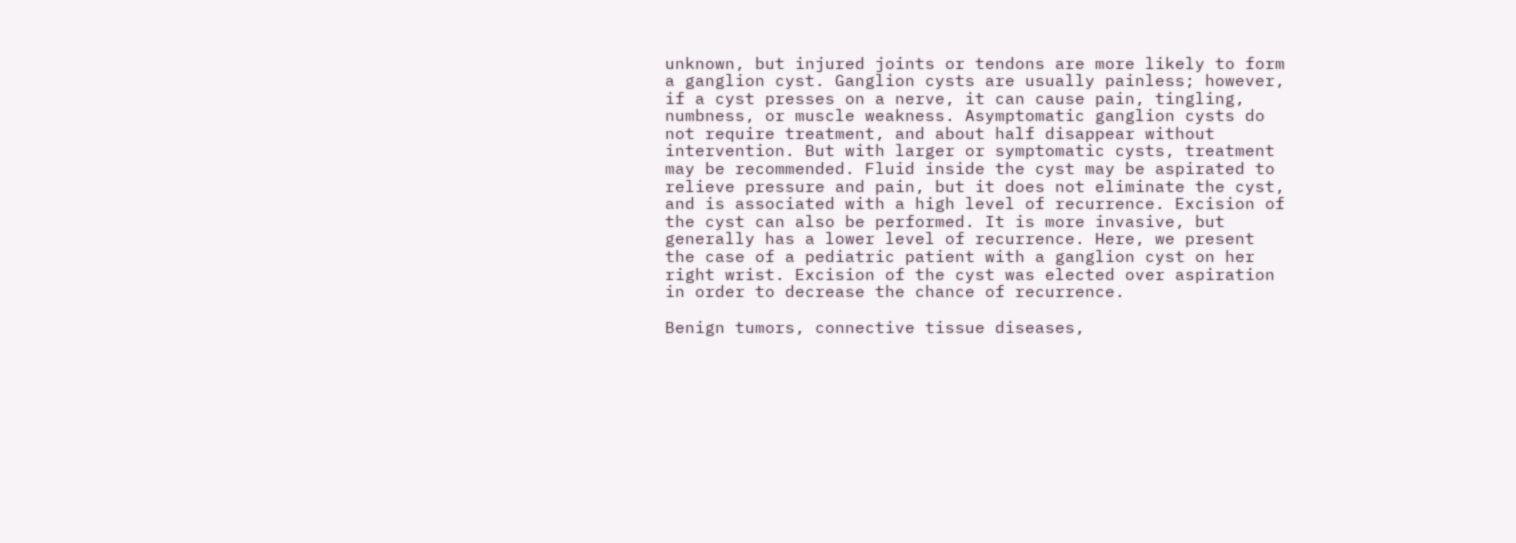unknown, but injured joints or tendons are more likely to form a ganglion cyst. Ganglion cysts are usually painless; however, if a cyst presses on a nerve, it can cause pain, tingling, numbness, or muscle weakness. Asymptomatic ganglion cysts do not require treatment, and about half disappear without intervention. But with larger or symptomatic cysts, treatment may be recommended. Fluid inside the cyst may be aspirated to relieve pressure and pain, but it does not eliminate the cyst, and is associated with a high level of recurrence. Excision of the cyst can also be performed. It is more invasive, but generally has a lower level of recurrence. Here, we present the case of a pediatric patient with a ganglion cyst on her right wrist. Excision of the cyst was elected over aspiration in order to decrease the chance of recurrence.

Benign tumors, connective tissue diseases,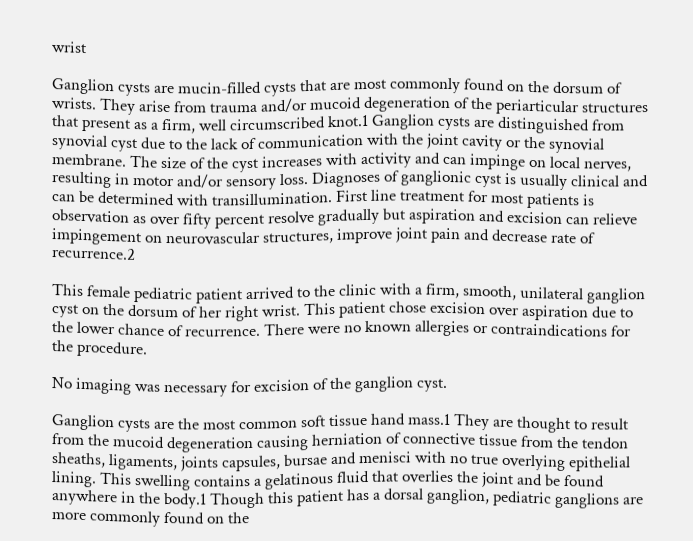wrist

Ganglion cysts are mucin-filled cysts that are most commonly found on the dorsum of wrists. They arise from trauma and/or mucoid degeneration of the periarticular structures that present as a firm, well circumscribed knot.1 Ganglion cysts are distinguished from synovial cyst due to the lack of communication with the joint cavity or the synovial membrane. The size of the cyst increases with activity and can impinge on local nerves, resulting in motor and/or sensory loss. Diagnoses of ganglionic cyst is usually clinical and can be determined with transillumination. First line treatment for most patients is observation as over fifty percent resolve gradually but aspiration and excision can relieve impingement on neurovascular structures, improve joint pain and decrease rate of recurrence.2

This female pediatric patient arrived to the clinic with a firm, smooth, unilateral ganglion cyst on the dorsum of her right wrist. This patient chose excision over aspiration due to the lower chance of recurrence. There were no known allergies or contraindications for the procedure.

No imaging was necessary for excision of the ganglion cyst.

Ganglion cysts are the most common soft tissue hand mass.1 They are thought to result from the mucoid degeneration causing herniation of connective tissue from the tendon sheaths, ligaments, joints capsules, bursae and menisci with no true overlying epithelial lining. This swelling contains a gelatinous fluid that overlies the joint and be found anywhere in the body.1 Though this patient has a dorsal ganglion, pediatric ganglions are more commonly found on the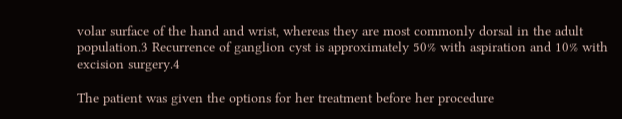volar surface of the hand and wrist, whereas they are most commonly dorsal in the adult population.3 Recurrence of ganglion cyst is approximately 50% with aspiration and 10% with excision surgery.4

The patient was given the options for her treatment before her procedure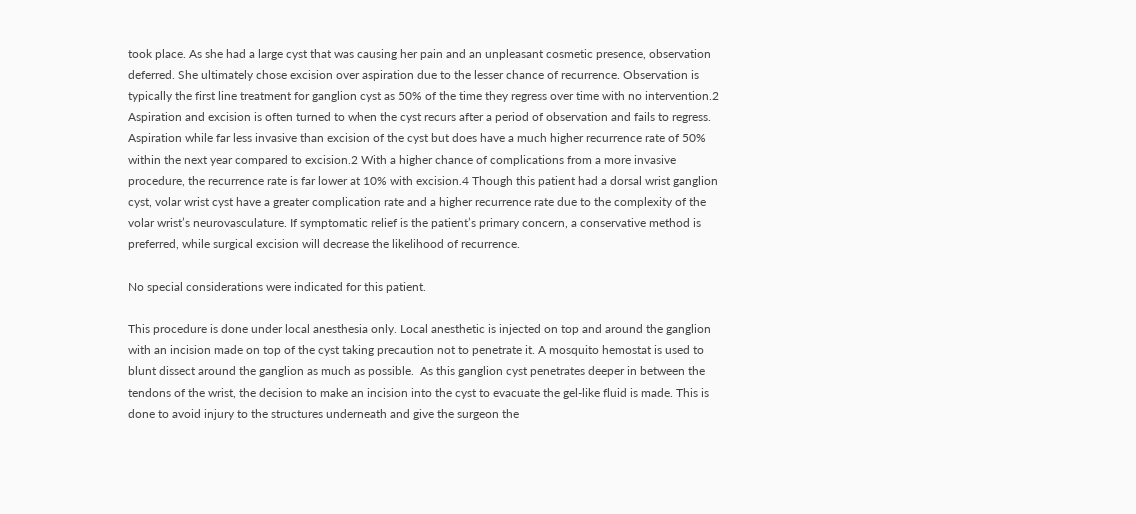took place. As she had a large cyst that was causing her pain and an unpleasant cosmetic presence, observation deferred. She ultimately chose excision over aspiration due to the lesser chance of recurrence. Observation is typically the first line treatment for ganglion cyst as 50% of the time they regress over time with no intervention.2 Aspiration and excision is often turned to when the cyst recurs after a period of observation and fails to regress. Aspiration while far less invasive than excision of the cyst but does have a much higher recurrence rate of 50% within the next year compared to excision.2 With a higher chance of complications from a more invasive procedure, the recurrence rate is far lower at 10% with excision.4 Though this patient had a dorsal wrist ganglion cyst, volar wrist cyst have a greater complication rate and a higher recurrence rate due to the complexity of the volar wrist’s neurovasculature. If symptomatic relief is the patient’s primary concern, a conservative method is preferred, while surgical excision will decrease the likelihood of recurrence.

No special considerations were indicated for this patient.

This procedure is done under local anesthesia only. Local anesthetic is injected on top and around the ganglion with an incision made on top of the cyst taking precaution not to penetrate it. A mosquito hemostat is used to blunt dissect around the ganglion as much as possible.  As this ganglion cyst penetrates deeper in between the tendons of the wrist, the decision to make an incision into the cyst to evacuate the gel-like fluid is made. This is done to avoid injury to the structures underneath and give the surgeon the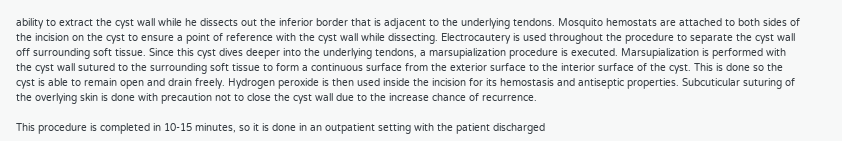ability to extract the cyst wall while he dissects out the inferior border that is adjacent to the underlying tendons. Mosquito hemostats are attached to both sides of the incision on the cyst to ensure a point of reference with the cyst wall while dissecting. Electrocautery is used throughout the procedure to separate the cyst wall off surrounding soft tissue. Since this cyst dives deeper into the underlying tendons, a marsupialization procedure is executed. Marsupialization is performed with the cyst wall sutured to the surrounding soft tissue to form a continuous surface from the exterior surface to the interior surface of the cyst. This is done so the cyst is able to remain open and drain freely. Hydrogen peroxide is then used inside the incision for its hemostasis and antiseptic properties. Subcuticular suturing of the overlying skin is done with precaution not to close the cyst wall due to the increase chance of recurrence.

This procedure is completed in 10-15 minutes, so it is done in an outpatient setting with the patient discharged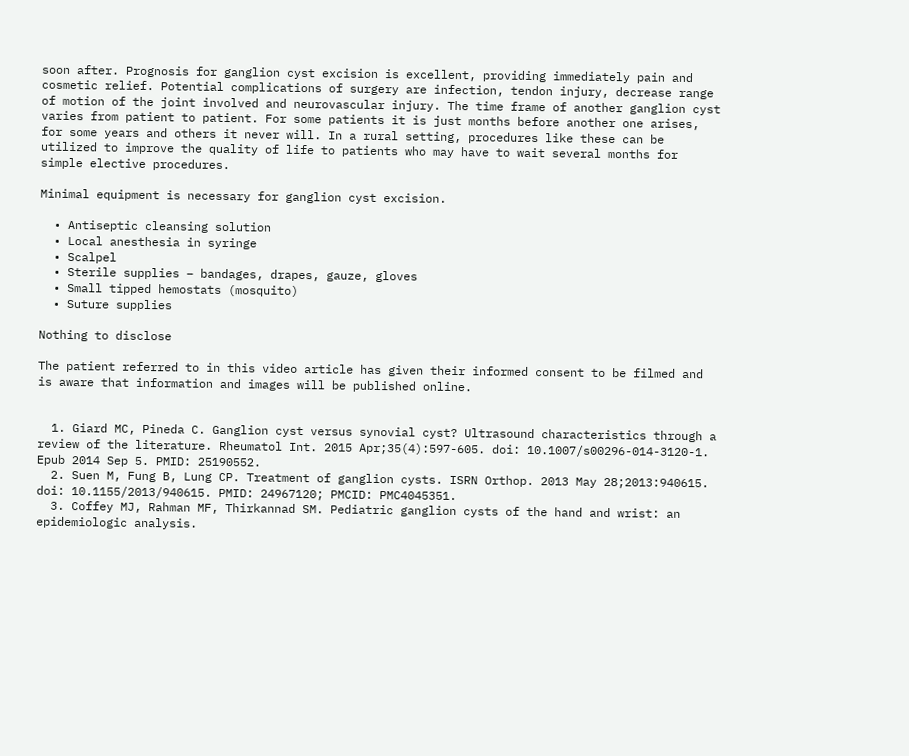soon after. Prognosis for ganglion cyst excision is excellent, providing immediately pain and cosmetic relief. Potential complications of surgery are infection, tendon injury, decrease range of motion of the joint involved and neurovascular injury. The time frame of another ganglion cyst varies from patient to patient. For some patients it is just months before another one arises, for some years and others it never will. In a rural setting, procedures like these can be utilized to improve the quality of life to patients who may have to wait several months for simple elective procedures.

Minimal equipment is necessary for ganglion cyst excision.

  • Antiseptic cleansing solution
  • Local anesthesia in syringe
  • Scalpel
  • Sterile supplies – bandages, drapes, gauze, gloves
  • Small tipped hemostats (mosquito)
  • Suture supplies

Nothing to disclose

The patient referred to in this video article has given their informed consent to be filmed and is aware that information and images will be published online.


  1. Giard MC, Pineda C. Ganglion cyst versus synovial cyst? Ultrasound characteristics through a review of the literature. Rheumatol Int. 2015 Apr;35(4):597-605. doi: 10.1007/s00296-014-3120-1. Epub 2014 Sep 5. PMID: 25190552.
  2. Suen M, Fung B, Lung CP. Treatment of ganglion cysts. ISRN Orthop. 2013 May 28;2013:940615. doi: 10.1155/2013/940615. PMID: 24967120; PMCID: PMC4045351.
  3. Coffey MJ, Rahman MF, Thirkannad SM. Pediatric ganglion cysts of the hand and wrist: an epidemiologic analysis.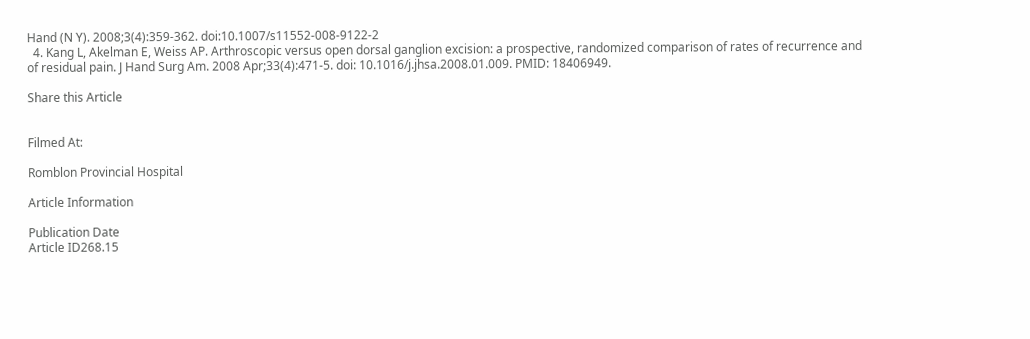Hand (N Y). 2008;3(4):359-362. doi:10.1007/s11552-008-9122-2
  4. Kang L, Akelman E, Weiss AP. Arthroscopic versus open dorsal ganglion excision: a prospective, randomized comparison of rates of recurrence and of residual pain. J Hand Surg Am. 2008 Apr;33(4):471-5. doi: 10.1016/j.jhsa.2008.01.009. PMID: 18406949.

Share this Article


Filmed At:

Romblon Provincial Hospital

Article Information

Publication Date
Article ID268.15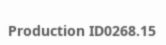Production ID0268.15